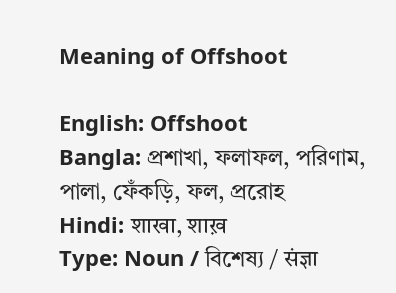Meaning of Offshoot

English: Offshoot
Bangla: প্রশাখা, ফলাফল, পরিণাম, পালা, ফেঁকড়ি, ফল, প্ররোহ
Hindi: शाखा, शाख़
Type: Noun / বিশেষ্য / संज्ञा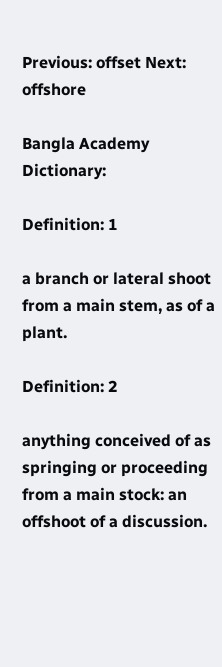Previous: offset Next: offshore

Bangla Academy Dictionary:

Definition: 1

a branch or lateral shoot from a main stem, as of a plant.

Definition: 2

anything conceived of as springing or proceeding from a main stock: an offshoot of a discussion.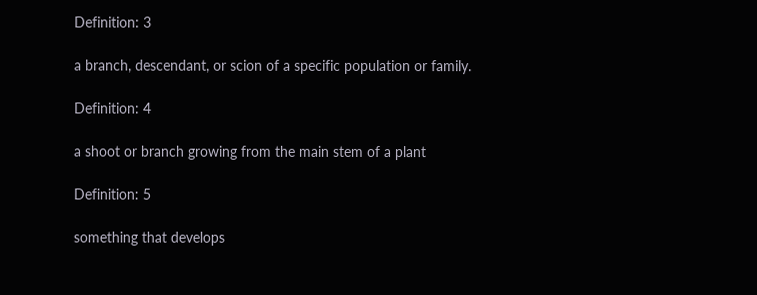Definition: 3

a branch, descendant, or scion of a specific population or family.

Definition: 4

a shoot or branch growing from the main stem of a plant

Definition: 5

something that develops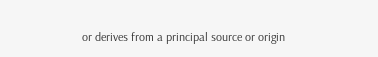or derives from a principal source or origin